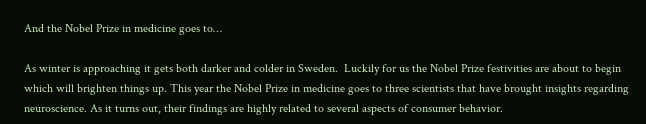And the Nobel Prize in medicine goes to…

As winter is approaching it gets both darker and colder in Sweden.  Luckily for us the Nobel Prize festivities are about to begin which will brighten things up. This year the Nobel Prize in medicine goes to three scientists that have brought insights regarding neuroscience. As it turns out, their findings are highly related to several aspects of consumer behavior.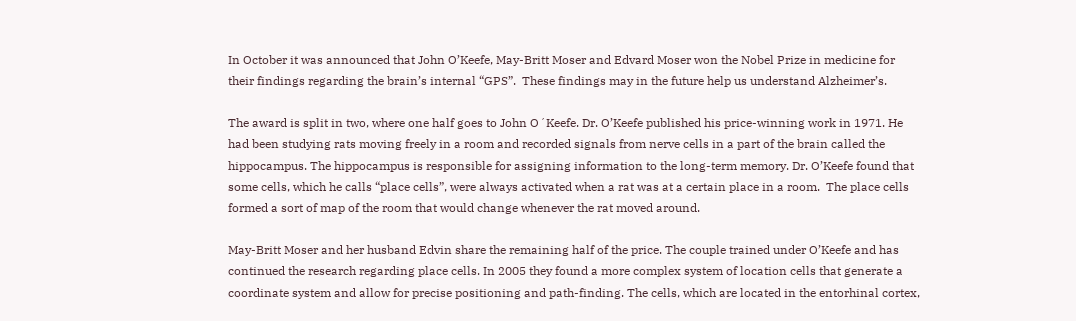In October it was announced that John O’Keefe, May-Britt Moser and Edvard Moser won the Nobel Prize in medicine for their findings regarding the brain’s internal “GPS”.  These findings may in the future help us understand Alzheimer’s.

The award is split in two, where one half goes to John O´Keefe. Dr. O’Keefe published his price-winning work in 1971. He had been studying rats moving freely in a room and recorded signals from nerve cells in a part of the brain called the hippocampus. The hippocampus is responsible for assigning information to the long-term memory. Dr. O’Keefe found that some cells, which he calls “place cells”, were always activated when a rat was at a certain place in a room.  The place cells formed a sort of map of the room that would change whenever the rat moved around.

May-Britt Moser and her husband Edvin share the remaining half of the price. The couple trained under O’Keefe and has continued the research regarding place cells. In 2005 they found a more complex system of location cells that generate a coordinate system and allow for precise positioning and path-finding. The cells, which are located in the entorhinal cortex,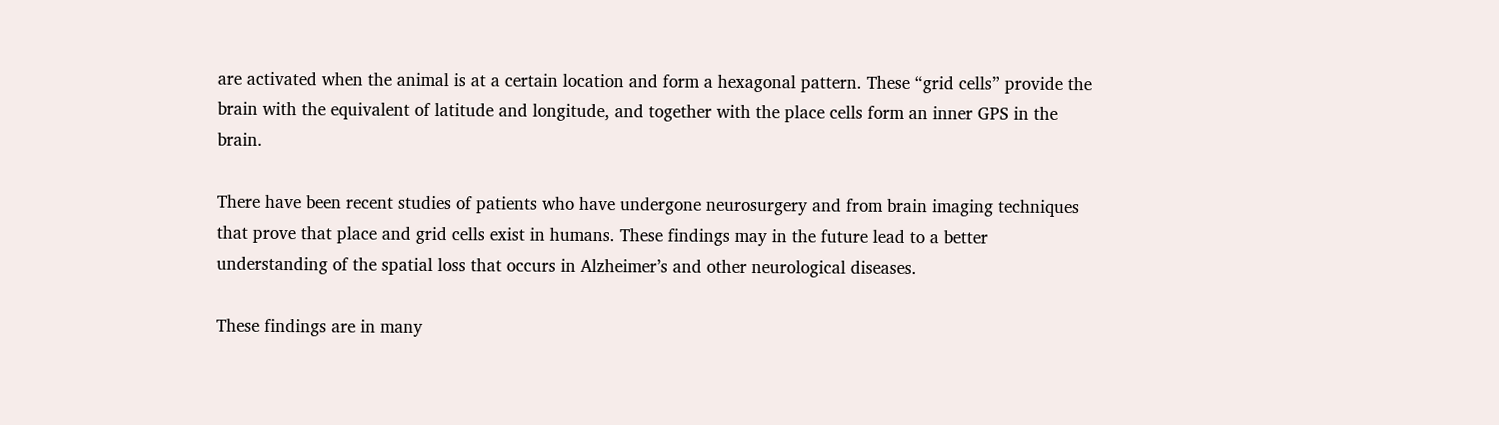are activated when the animal is at a certain location and form a hexagonal pattern. These “grid cells” provide the brain with the equivalent of latitude and longitude, and together with the place cells form an inner GPS in the brain.

There have been recent studies of patients who have undergone neurosurgery and from brain imaging techniques that prove that place and grid cells exist in humans. These findings may in the future lead to a better understanding of the spatial loss that occurs in Alzheimer’s and other neurological diseases.

These findings are in many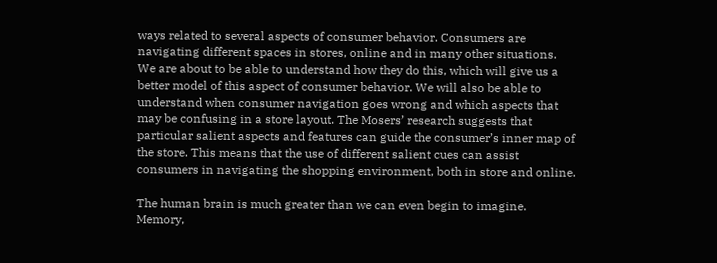ways related to several aspects of consumer behavior. Consumers are navigating different spaces in stores, online and in many other situations. We are about to be able to understand how they do this, which will give us a better model of this aspect of consumer behavior. We will also be able to understand when consumer navigation goes wrong and which aspects that may be confusing in a store layout. The Mosers’ research suggests that particular salient aspects and features can guide the consumer’s inner map of the store. This means that the use of different salient cues can assist consumers in navigating the shopping environment, both in store and online.

The human brain is much greater than we can even begin to imagine. Memory,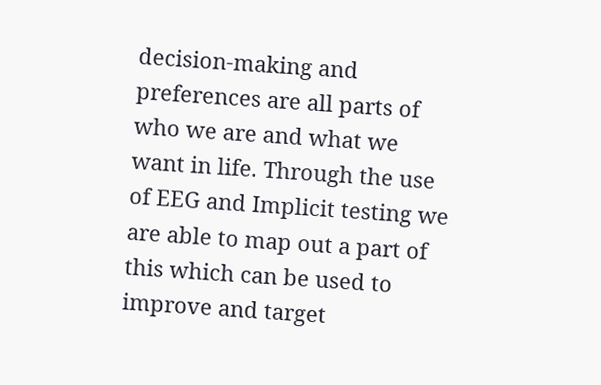decision-making and preferences are all parts of who we are and what we want in life. Through the use of EEG and Implicit testing we are able to map out a part of this which can be used to improve and target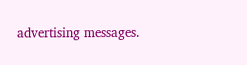advertising messages.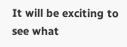It will be exciting to see what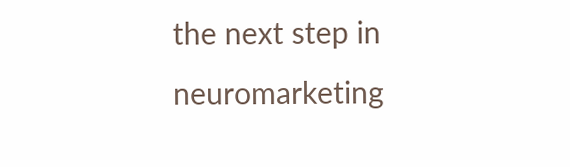the next step in neuromarketing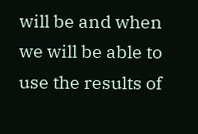will be and when we will be able to use the results of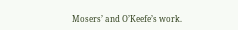Mosers’ and O’Keefe’s work.